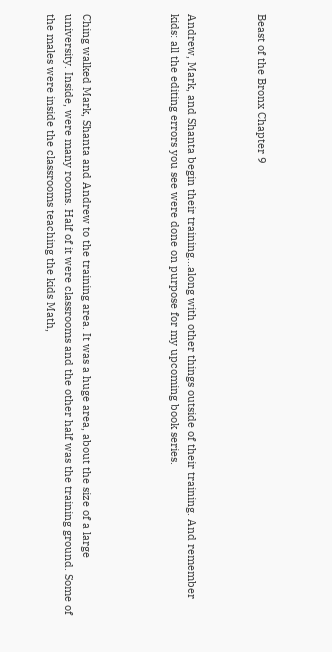Beast of the Bronx Chapter 9



Andrew, Mark, and Shanta begin their training...along with other things outside of their training. And remember kids: all the editing errors you see were done on purpose for my upcoming book series.




Ching walked Mark, Shanta and Andrew to the training area. It was a huge area, about the size of a large university. Inside, were many rooms. Half of it were classrooms and the other half was the training ground. Some of the males were inside the classrooms teaching the kids Math,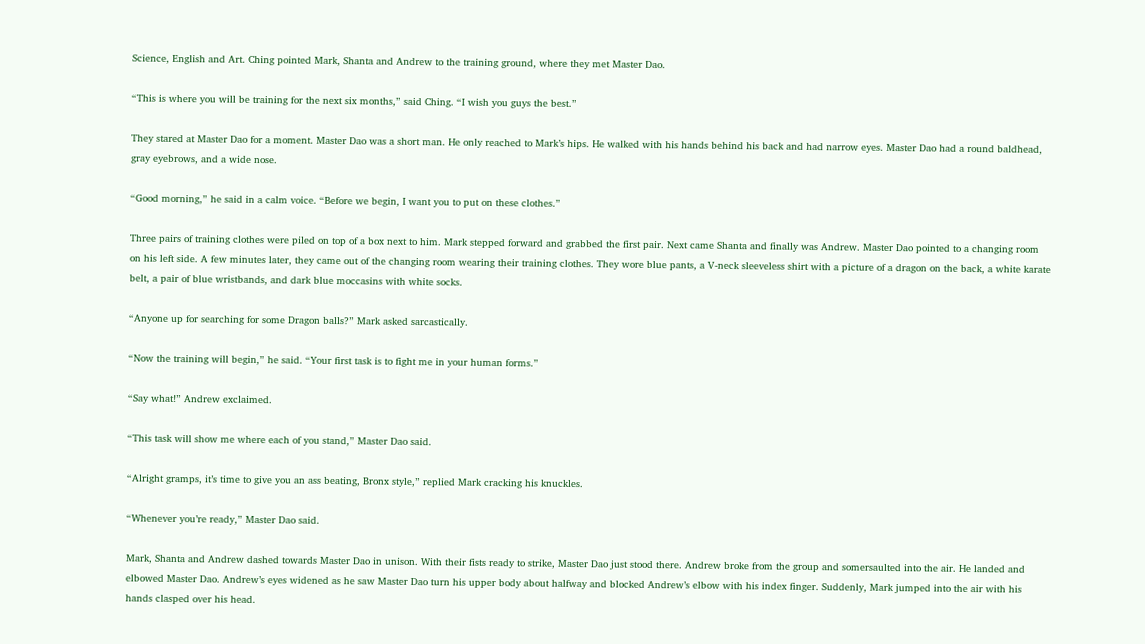Science, English and Art. Ching pointed Mark, Shanta and Andrew to the training ground, where they met Master Dao.

“This is where you will be training for the next six months,” said Ching. “I wish you guys the best.”

They stared at Master Dao for a moment. Master Dao was a short man. He only reached to Mark’s hips. He walked with his hands behind his back and had narrow eyes. Master Dao had a round baldhead, gray eyebrows, and a wide nose.

“Good morning,” he said in a calm voice. “Before we begin, I want you to put on these clothes.”

Three pairs of training clothes were piled on top of a box next to him. Mark stepped forward and grabbed the first pair. Next came Shanta and finally was Andrew. Master Dao pointed to a changing room on his left side. A few minutes later, they came out of the changing room wearing their training clothes. They wore blue pants, a V-neck sleeveless shirt with a picture of a dragon on the back, a white karate belt, a pair of blue wristbands, and dark blue moccasins with white socks.

“Anyone up for searching for some Dragon balls?” Mark asked sarcastically.

“Now the training will begin,” he said. “Your first task is to fight me in your human forms.”

“Say what!” Andrew exclaimed.

“This task will show me where each of you stand,” Master Dao said.

“Alright gramps, it’s time to give you an ass beating, Bronx style,” replied Mark cracking his knuckles.

“Whenever you’re ready,” Master Dao said.

Mark, Shanta and Andrew dashed towards Master Dao in unison. With their fists ready to strike, Master Dao just stood there. Andrew broke from the group and somersaulted into the air. He landed and elbowed Master Dao. Andrew’s eyes widened as he saw Master Dao turn his upper body about halfway and blocked Andrew’s elbow with his index finger. Suddenly, Mark jumped into the air with his hands clasped over his head.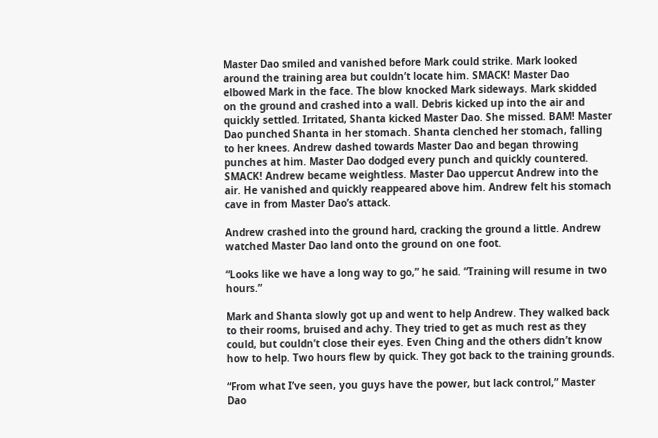Master Dao smiled and vanished before Mark could strike. Mark looked around the training area but couldn’t locate him. SMACK! Master Dao elbowed Mark in the face. The blow knocked Mark sideways. Mark skidded on the ground and crashed into a wall. Debris kicked up into the air and quickly settled. Irritated, Shanta kicked Master Dao. She missed. BAM! Master Dao punched Shanta in her stomach. Shanta clenched her stomach, falling to her knees. Andrew dashed towards Master Dao and began throwing punches at him. Master Dao dodged every punch and quickly countered. SMACK! Andrew became weightless. Master Dao uppercut Andrew into the air. He vanished and quickly reappeared above him. Andrew felt his stomach cave in from Master Dao’s attack.

Andrew crashed into the ground hard, cracking the ground a little. Andrew watched Master Dao land onto the ground on one foot.

“Looks like we have a long way to go,” he said. “Training will resume in two hours.”

Mark and Shanta slowly got up and went to help Andrew. They walked back to their rooms, bruised and achy. They tried to get as much rest as they could, but couldn’t close their eyes. Even Ching and the others didn’t know how to help. Two hours flew by quick. They got back to the training grounds.

“From what I’ve seen, you guys have the power, but lack control,” Master Dao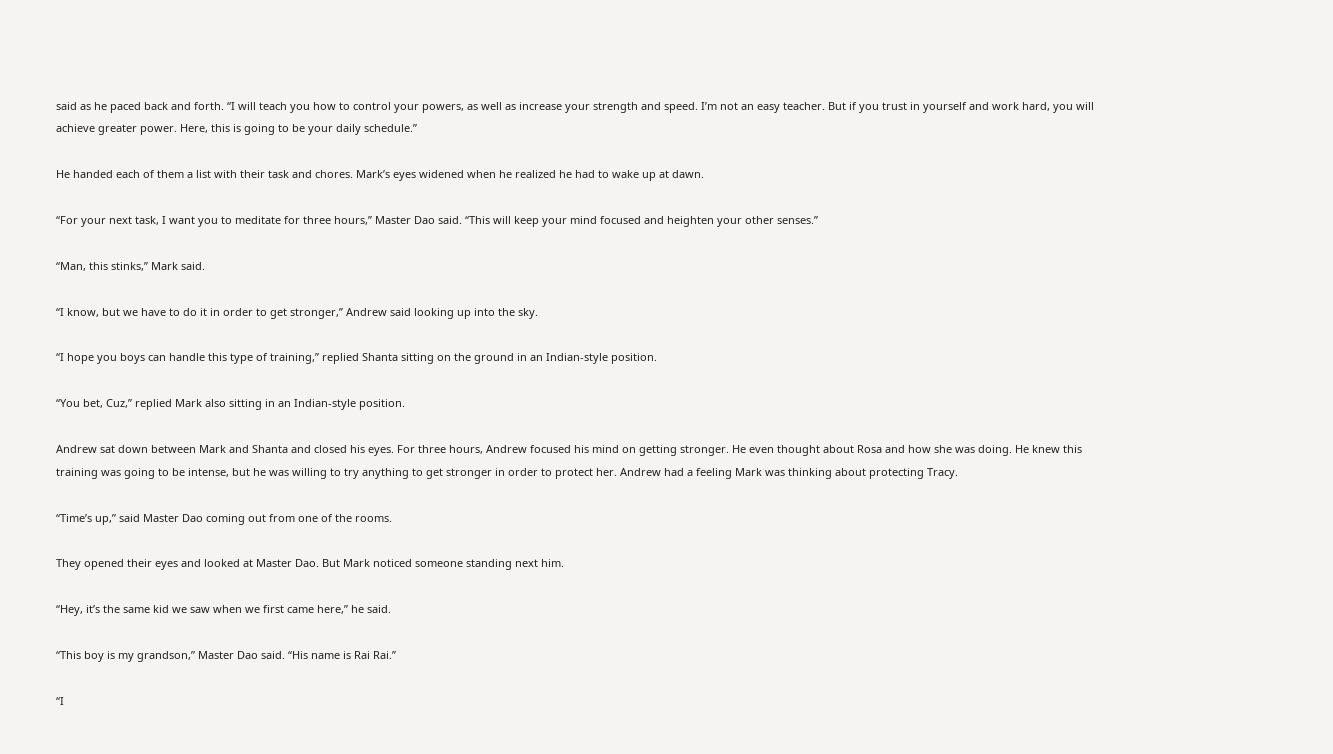said as he paced back and forth. “I will teach you how to control your powers, as well as increase your strength and speed. I’m not an easy teacher. But if you trust in yourself and work hard, you will achieve greater power. Here, this is going to be your daily schedule.”

He handed each of them a list with their task and chores. Mark’s eyes widened when he realized he had to wake up at dawn.

“For your next task, I want you to meditate for three hours,” Master Dao said. “This will keep your mind focused and heighten your other senses.”

“Man, this stinks,” Mark said.

“I know, but we have to do it in order to get stronger,” Andrew said looking up into the sky.

“I hope you boys can handle this type of training,” replied Shanta sitting on the ground in an Indian-style position.

“You bet, Cuz,” replied Mark also sitting in an Indian-style position.

Andrew sat down between Mark and Shanta and closed his eyes. For three hours, Andrew focused his mind on getting stronger. He even thought about Rosa and how she was doing. He knew this training was going to be intense, but he was willing to try anything to get stronger in order to protect her. Andrew had a feeling Mark was thinking about protecting Tracy.

“Time’s up,” said Master Dao coming out from one of the rooms.

They opened their eyes and looked at Master Dao. But Mark noticed someone standing next him.

“Hey, it’s the same kid we saw when we first came here,” he said.

“This boy is my grandson,” Master Dao said. “His name is Rai Rai.”

“I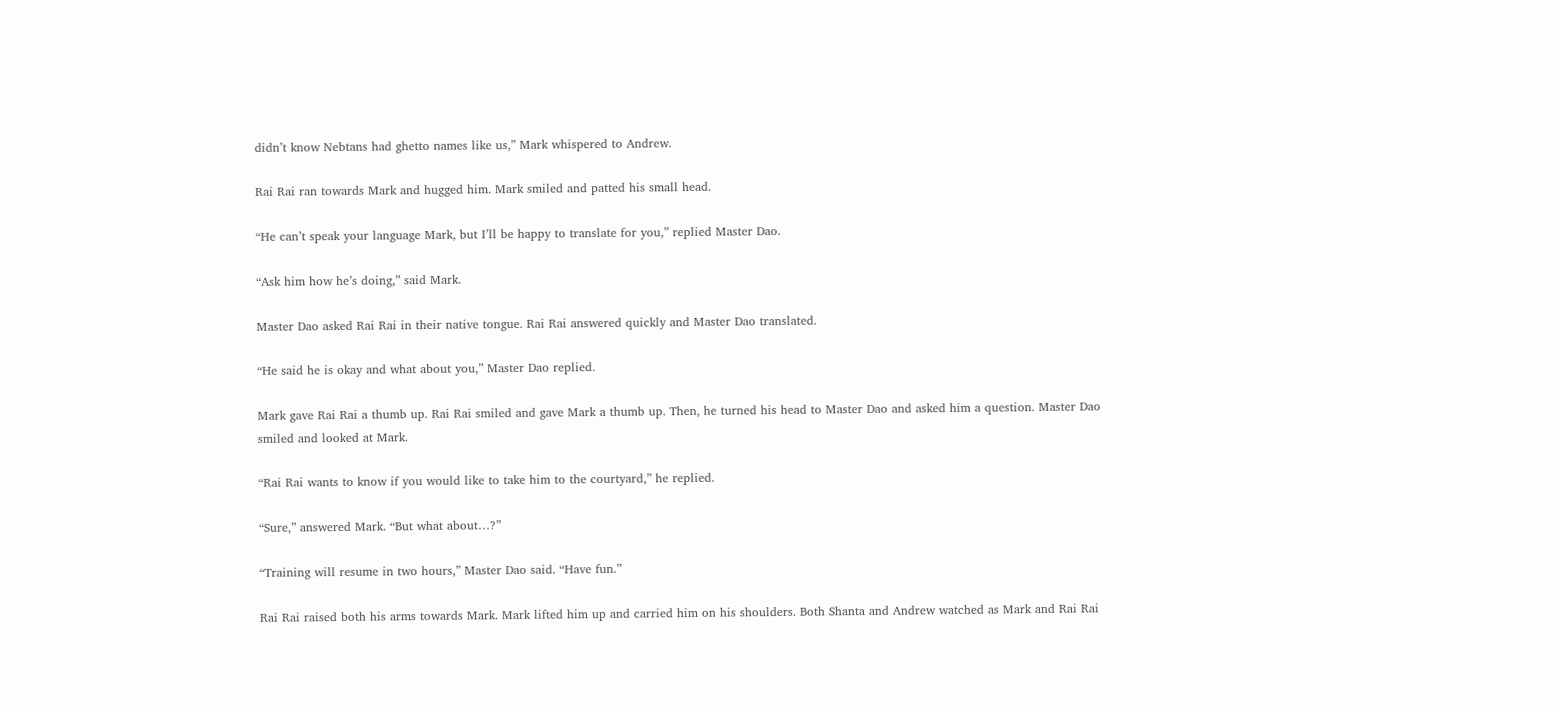didn’t know Nebtans had ghetto names like us,” Mark whispered to Andrew.

Rai Rai ran towards Mark and hugged him. Mark smiled and patted his small head.

“He can’t speak your language Mark, but I’ll be happy to translate for you,” replied Master Dao.

“Ask him how he’s doing,” said Mark.

Master Dao asked Rai Rai in their native tongue. Rai Rai answered quickly and Master Dao translated.

“He said he is okay and what about you,” Master Dao replied.

Mark gave Rai Rai a thumb up. Rai Rai smiled and gave Mark a thumb up. Then, he turned his head to Master Dao and asked him a question. Master Dao smiled and looked at Mark.

“Rai Rai wants to know if you would like to take him to the courtyard,” he replied.

“Sure,” answered Mark. “But what about…?”

“Training will resume in two hours,” Master Dao said. “Have fun.”

Rai Rai raised both his arms towards Mark. Mark lifted him up and carried him on his shoulders. Both Shanta and Andrew watched as Mark and Rai Rai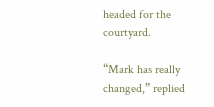headed for the courtyard.

“Mark has really changed,” replied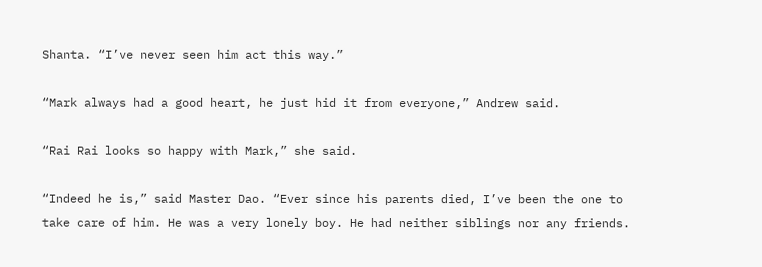Shanta. “I’ve never seen him act this way.”

“Mark always had a good heart, he just hid it from everyone,” Andrew said.

“Rai Rai looks so happy with Mark,” she said.

“Indeed he is,” said Master Dao. “Ever since his parents died, I’ve been the one to take care of him. He was a very lonely boy. He had neither siblings nor any friends.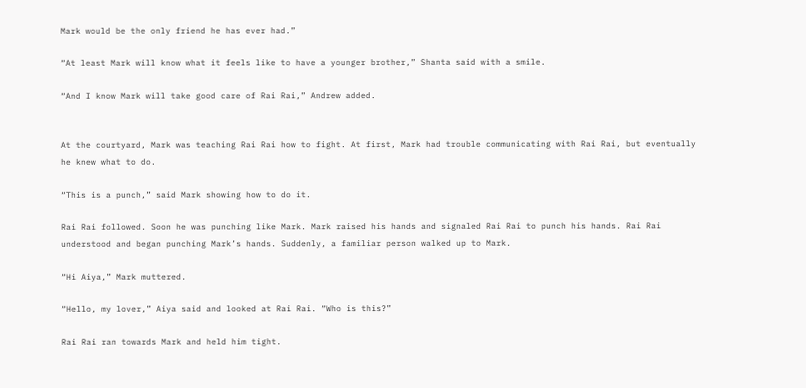Mark would be the only friend he has ever had.”

“At least Mark will know what it feels like to have a younger brother,” Shanta said with a smile.

“And I know Mark will take good care of Rai Rai,” Andrew added.


At the courtyard, Mark was teaching Rai Rai how to fight. At first, Mark had trouble communicating with Rai Rai, but eventually he knew what to do.

“This is a punch,” said Mark showing how to do it.

Rai Rai followed. Soon he was punching like Mark. Mark raised his hands and signaled Rai Rai to punch his hands. Rai Rai understood and began punching Mark’s hands. Suddenly, a familiar person walked up to Mark.

“Hi Aiya,” Mark muttered.

“Hello, my lover,” Aiya said and looked at Rai Rai. “Who is this?”

Rai Rai ran towards Mark and held him tight.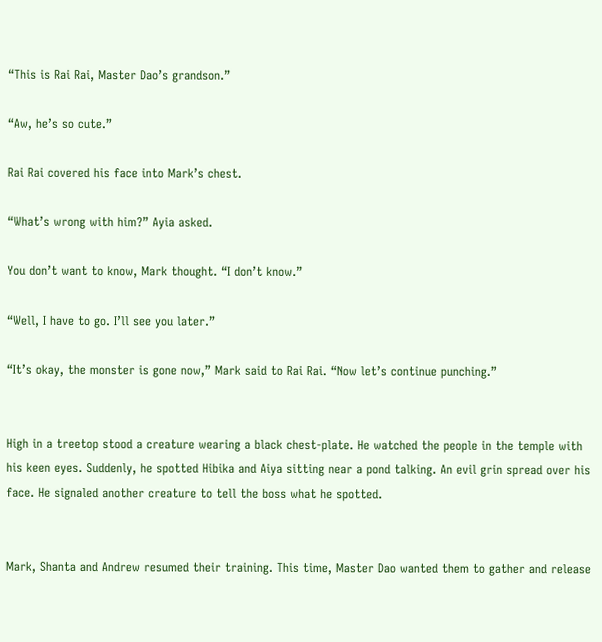“This is Rai Rai, Master Dao’s grandson.”

“Aw, he’s so cute.”

Rai Rai covered his face into Mark’s chest.

“What’s wrong with him?” Ayia asked.

You don’t want to know, Mark thought. “I don’t know.”

“Well, I have to go. I’ll see you later.”

“It’s okay, the monster is gone now,” Mark said to Rai Rai. “Now let’s continue punching.”


High in a treetop stood a creature wearing a black chest-plate. He watched the people in the temple with his keen eyes. Suddenly, he spotted Hibika and Aiya sitting near a pond talking. An evil grin spread over his face. He signaled another creature to tell the boss what he spotted.


Mark, Shanta and Andrew resumed their training. This time, Master Dao wanted them to gather and release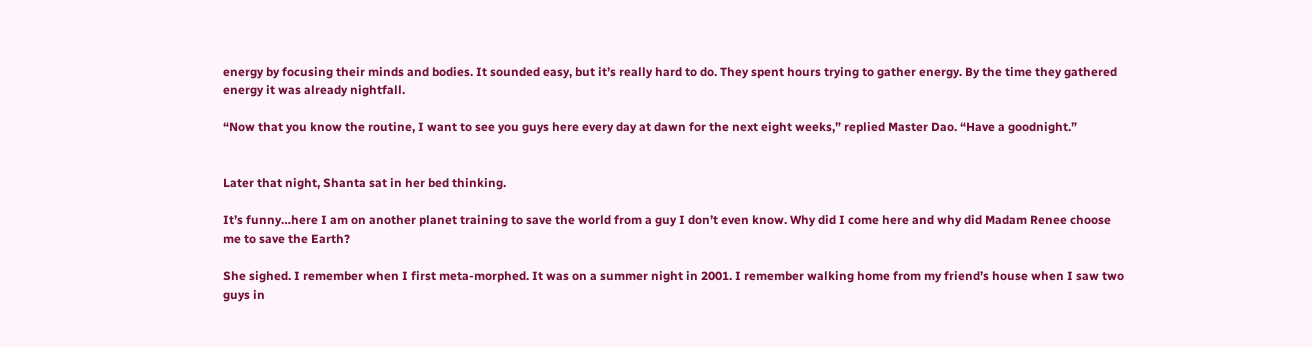energy by focusing their minds and bodies. It sounded easy, but it’s really hard to do. They spent hours trying to gather energy. By the time they gathered energy it was already nightfall.

“Now that you know the routine, I want to see you guys here every day at dawn for the next eight weeks,” replied Master Dao. “Have a goodnight.”


Later that night, Shanta sat in her bed thinking.

It’s funny…here I am on another planet training to save the world from a guy I don’t even know. Why did I come here and why did Madam Renee choose me to save the Earth?

She sighed. I remember when I first meta-morphed. It was on a summer night in 2001. I remember walking home from my friend’s house when I saw two guys in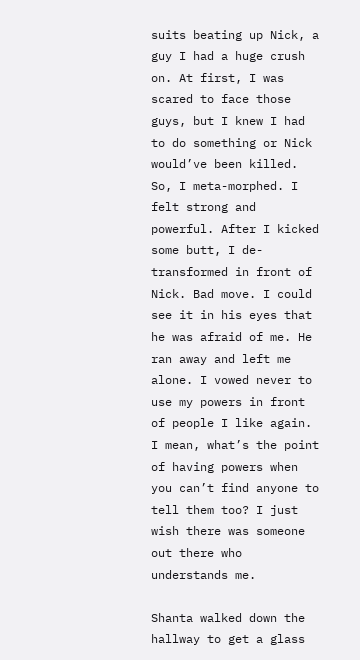suits beating up Nick, a guy I had a huge crush on. At first, I was scared to face those guys, but I knew I had to do something or Nick would’ve been killed. So, I meta-morphed. I felt strong and powerful. After I kicked some butt, I de-transformed in front of Nick. Bad move. I could see it in his eyes that he was afraid of me. He ran away and left me alone. I vowed never to use my powers in front of people I like again. I mean, what’s the point of having powers when you can’t find anyone to tell them too? I just wish there was someone out there who understands me.

Shanta walked down the hallway to get a glass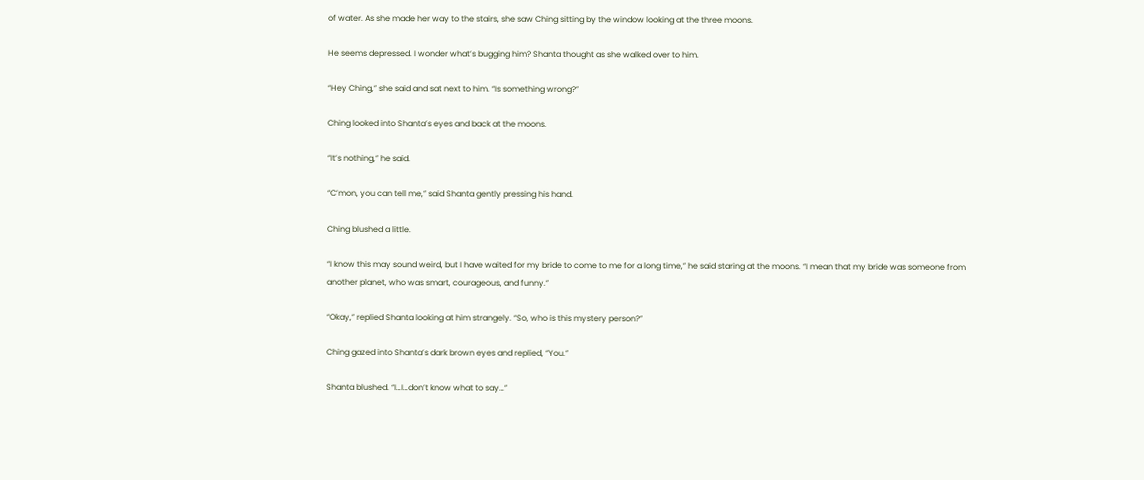of water. As she made her way to the stairs, she saw Ching sitting by the window looking at the three moons.

He seems depressed. I wonder what’s bugging him? Shanta thought as she walked over to him.

“Hey Ching,” she said and sat next to him. “Is something wrong?”

Ching looked into Shanta’s eyes and back at the moons.

“It’s nothing,” he said.

“C’mon, you can tell me,” said Shanta gently pressing his hand.

Ching blushed a little.

“I know this may sound weird, but I have waited for my bride to come to me for a long time,” he said staring at the moons. “I mean that my bride was someone from another planet, who was smart, courageous, and funny.”

“Okay,” replied Shanta looking at him strangely. “So, who is this mystery person?”

Ching gazed into Shanta’s dark brown eyes and replied, “You.”

Shanta blushed. “I…I…don’t know what to say…”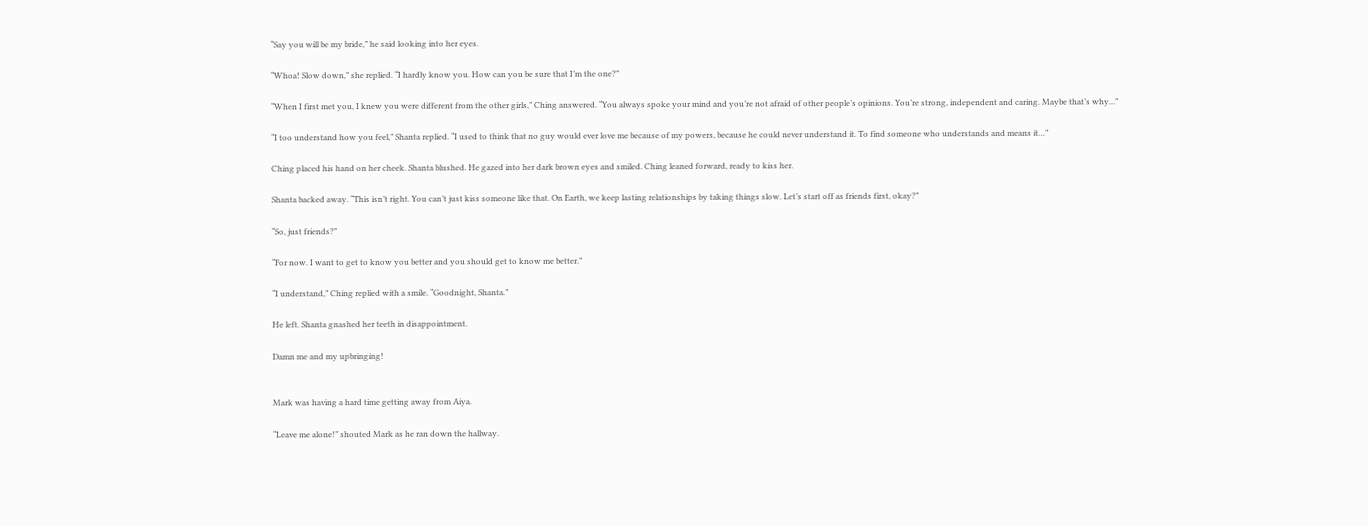“Say you will be my bride,” he said looking into her eyes.

“Whoa! Slow down,” she replied. “I hardly know you. How can you be sure that I’m the one?”

“When I first met you, I knew you were different from the other girls,” Ching answered. “You always spoke your mind and you’re not afraid of other people’s opinions. You’re strong, independent and caring. Maybe that’s why...”

“I too understand how you feel,” Shanta replied. “I used to think that no guy would ever love me because of my powers, because he could never understand it. To find someone who understands and means it…”

Ching placed his hand on her cheek. Shanta blushed. He gazed into her dark brown eyes and smiled. Ching leaned forward, ready to kiss her.

Shanta backed away. “This isn’t right. You can’t just kiss someone like that. On Earth, we keep lasting relationships by taking things slow. Let’s start off as friends first, okay?”

“So, just friends?”

“For now. I want to get to know you better and you should get to know me better.”

“I understand,” Ching replied with a smile. “Goodnight, Shanta.”

He left. Shanta gnashed her teeth in disappointment.

Damn me and my upbringing!


Mark was having a hard time getting away from Aiya.

“Leave me alone!” shouted Mark as he ran down the hallway.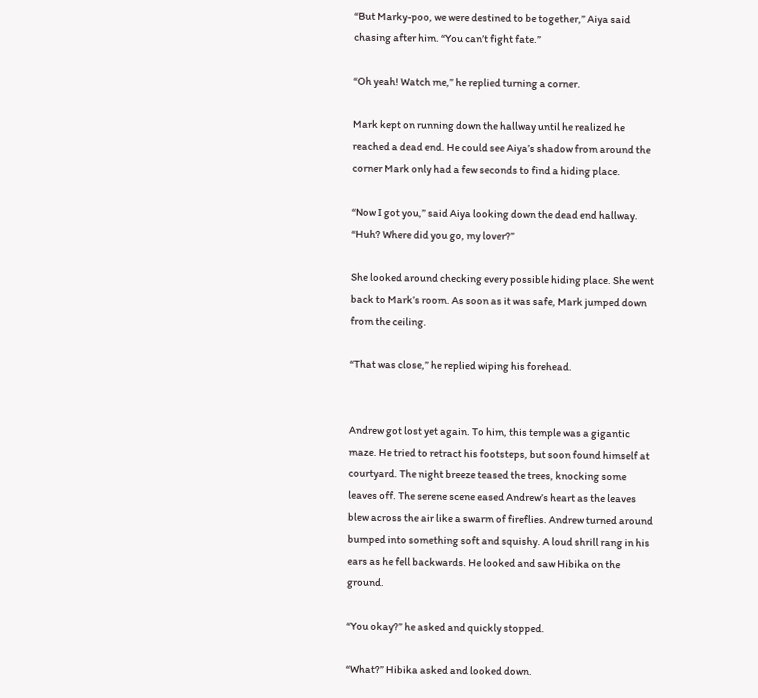“But Marky-poo, we were destined to be together,” Aiya said chasing after him. “You can’t fight fate.”

“Oh yeah! Watch me,” he replied turning a corner.

Mark kept on running down the hallway until he realized he reached a dead end. He could see Aiya’s shadow from around the corner Mark only had a few seconds to find a hiding place.

“Now I got you,” said Aiya looking down the dead end hallway. “Huh? Where did you go, my lover?”

She looked around checking every possible hiding place. She went back to Mark’s room. As soon as it was safe, Mark jumped down from the ceiling.

“That was close,” he replied wiping his forehead.


Andrew got lost yet again. To him, this temple was a gigantic maze. He tried to retract his footsteps, but soon found himself at courtyard. The night breeze teased the trees, knocking some leaves off. The serene scene eased Andrew’s heart as the leaves blew across the air like a swarm of fireflies. Andrew turned around bumped into something soft and squishy. A loud shrill rang in his ears as he fell backwards. He looked and saw Hibika on the ground.

“You okay?” he asked and quickly stopped.

“What?” Hibika asked and looked down.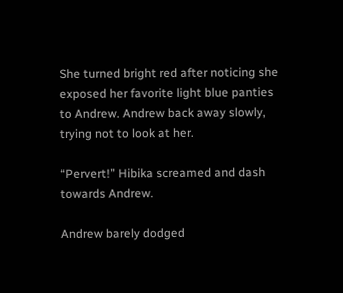She turned bright red after noticing she exposed her favorite light blue panties to Andrew. Andrew back away slowly, trying not to look at her.

“Pervert!” Hibika screamed and dash towards Andrew.

Andrew barely dodged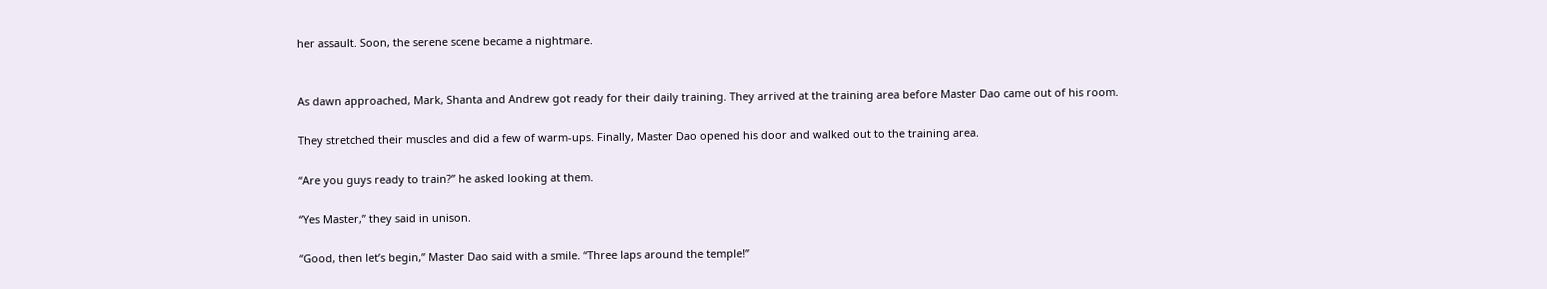her assault. Soon, the serene scene became a nightmare.


As dawn approached, Mark, Shanta and Andrew got ready for their daily training. They arrived at the training area before Master Dao came out of his room.

They stretched their muscles and did a few of warm-ups. Finally, Master Dao opened his door and walked out to the training area.

“Are you guys ready to train?” he asked looking at them.

“Yes Master,” they said in unison.

“Good, then let’s begin,” Master Dao said with a smile. “Three laps around the temple!”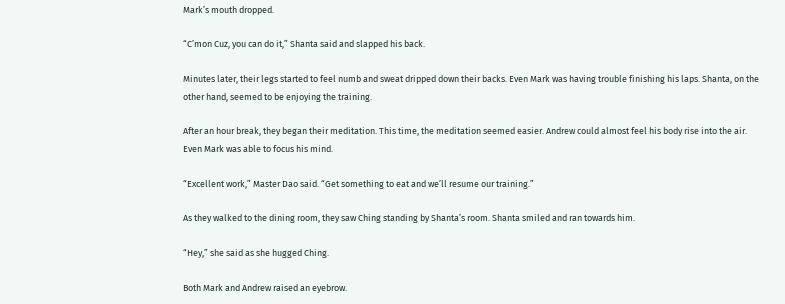Mark’s mouth dropped.

“C’mon Cuz, you can do it,” Shanta said and slapped his back.

Minutes later, their legs started to feel numb and sweat dripped down their backs. Even Mark was having trouble finishing his laps. Shanta, on the other hand, seemed to be enjoying the training.

After an hour break, they began their meditation. This time, the meditation seemed easier. Andrew could almost feel his body rise into the air. Even Mark was able to focus his mind.

“Excellent work,” Master Dao said. “Get something to eat and we’ll resume our training.”

As they walked to the dining room, they saw Ching standing by Shanta’s room. Shanta smiled and ran towards him.

“Hey,” she said as she hugged Ching.

Both Mark and Andrew raised an eyebrow.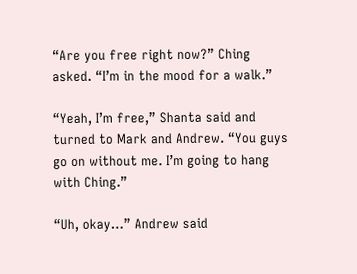“Are you free right now?” Ching asked. “I’m in the mood for a walk.”

“Yeah, I’m free,” Shanta said and turned to Mark and Andrew. “You guys go on without me. I’m going to hang with Ching.”

“Uh, okay…” Andrew said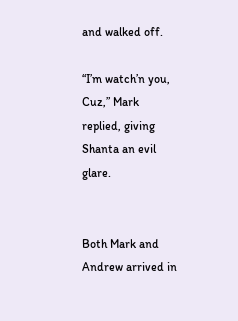and walked off.

“I’m watch’n you, Cuz,” Mark replied, giving Shanta an evil glare.


Both Mark and Andrew arrived in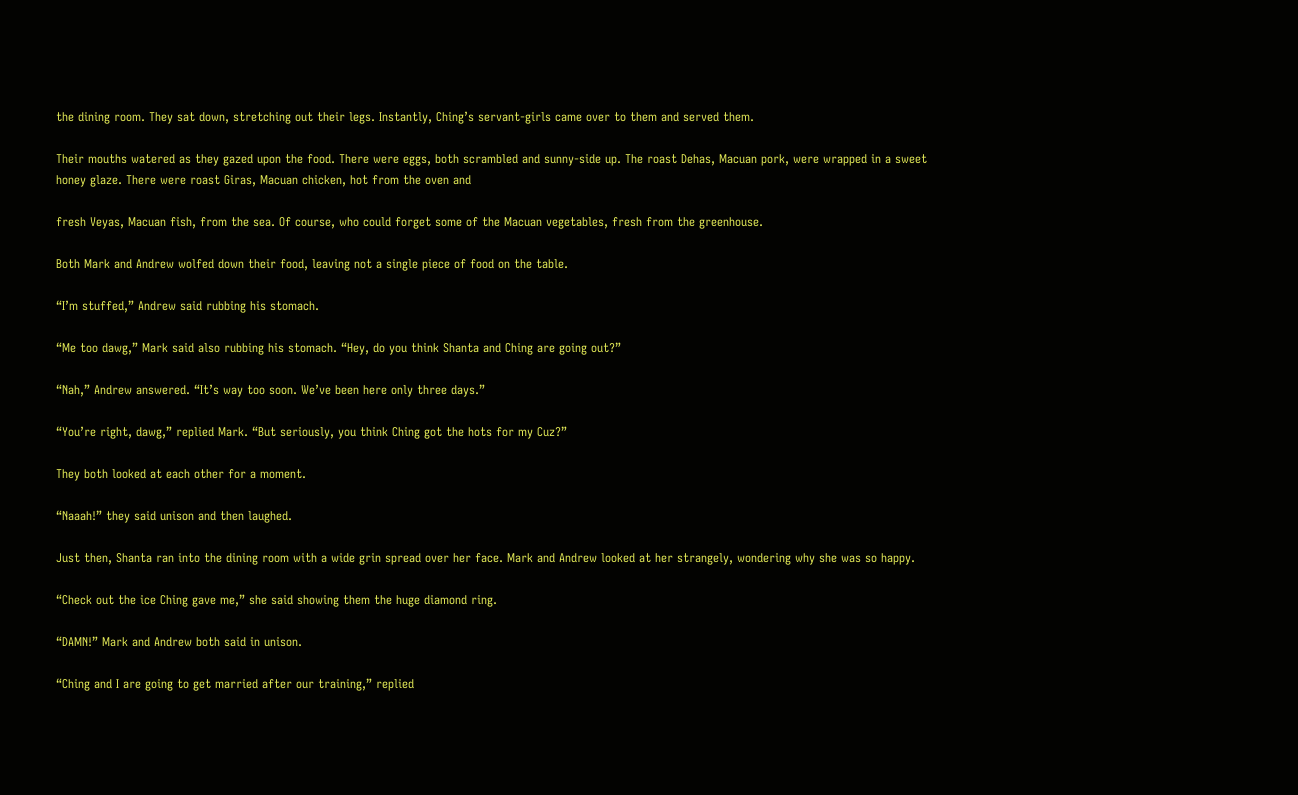the dining room. They sat down, stretching out their legs. Instantly, Ching’s servant-girls came over to them and served them.

Their mouths watered as they gazed upon the food. There were eggs, both scrambled and sunny-side up. The roast Dehas, Macuan pork, were wrapped in a sweet honey glaze. There were roast Giras, Macuan chicken, hot from the oven and

fresh Veyas, Macuan fish, from the sea. Of course, who could forget some of the Macuan vegetables, fresh from the greenhouse.

Both Mark and Andrew wolfed down their food, leaving not a single piece of food on the table.

“I’m stuffed,” Andrew said rubbing his stomach.

“Me too dawg,” Mark said also rubbing his stomach. “Hey, do you think Shanta and Ching are going out?”

“Nah,” Andrew answered. “It’s way too soon. We’ve been here only three days.”

“You’re right, dawg,” replied Mark. “But seriously, you think Ching got the hots for my Cuz?”

They both looked at each other for a moment.

“Naaah!” they said unison and then laughed.

Just then, Shanta ran into the dining room with a wide grin spread over her face. Mark and Andrew looked at her strangely, wondering why she was so happy.

“Check out the ice Ching gave me,” she said showing them the huge diamond ring.

“DAMN!” Mark and Andrew both said in unison.

“Ching and I are going to get married after our training,” replied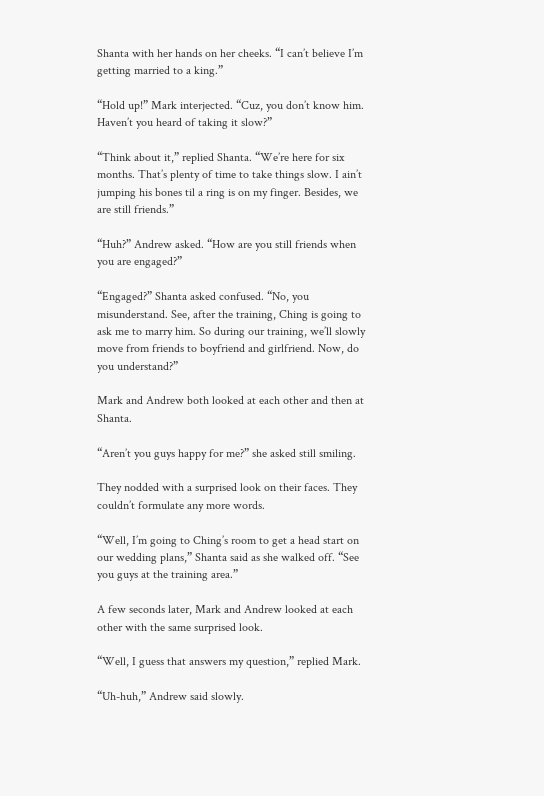Shanta with her hands on her cheeks. “I can’t believe I’m getting married to a king.”

“Hold up!” Mark interjected. “Cuz, you don’t know him. Haven’t you heard of taking it slow?”

“Think about it,” replied Shanta. “We’re here for six months. That’s plenty of time to take things slow. I ain’t jumping his bones til a ring is on my finger. Besides, we are still friends.”

“Huh?” Andrew asked. “How are you still friends when you are engaged?”

“Engaged?” Shanta asked confused. “No, you misunderstand. See, after the training, Ching is going to ask me to marry him. So during our training, we’ll slowly move from friends to boyfriend and girlfriend. Now, do you understand?”

Mark and Andrew both looked at each other and then at Shanta.

“Aren’t you guys happy for me?” she asked still smiling.

They nodded with a surprised look on their faces. They couldn’t formulate any more words.

“Well, I’m going to Ching’s room to get a head start on our wedding plans,” Shanta said as she walked off. “See you guys at the training area.”

A few seconds later, Mark and Andrew looked at each other with the same surprised look.

“Well, I guess that answers my question,” replied Mark.

“Uh-huh,” Andrew said slowly.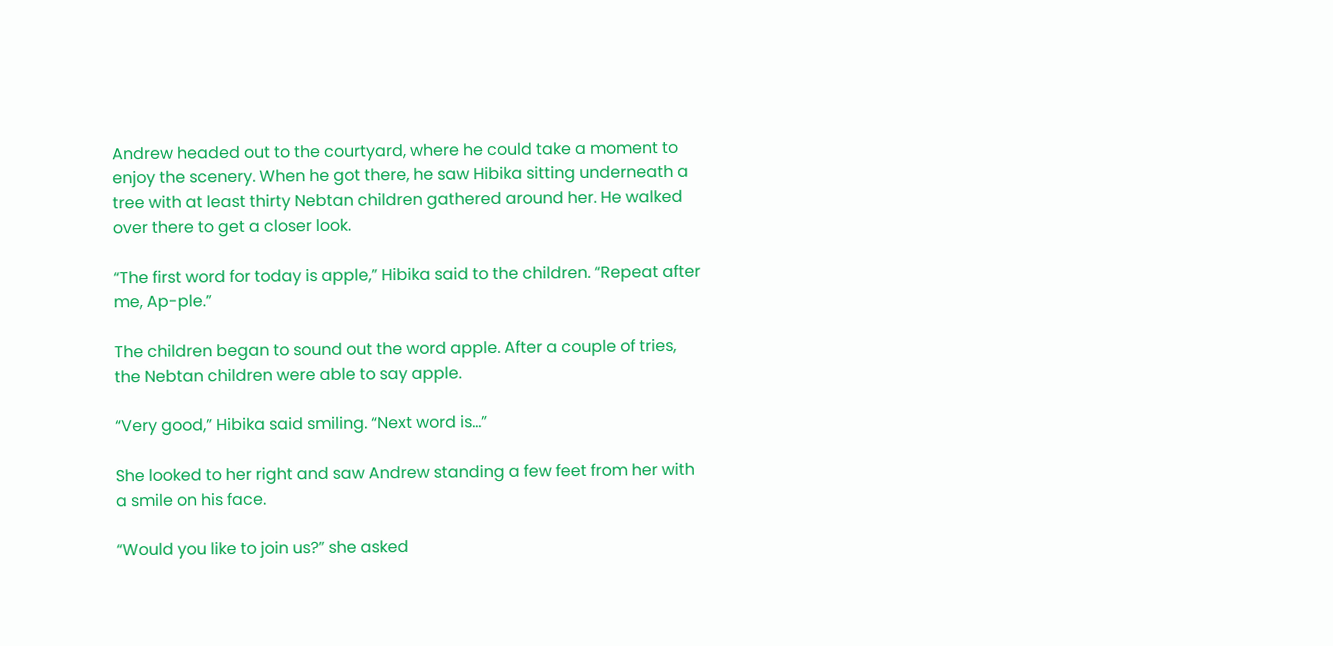Andrew headed out to the courtyard, where he could take a moment to enjoy the scenery. When he got there, he saw Hibika sitting underneath a tree with at least thirty Nebtan children gathered around her. He walked over there to get a closer look.

“The first word for today is apple,” Hibika said to the children. “Repeat after me, Ap-ple.”

The children began to sound out the word apple. After a couple of tries, the Nebtan children were able to say apple.

“Very good,” Hibika said smiling. “Next word is…”

She looked to her right and saw Andrew standing a few feet from her with a smile on his face.

“Would you like to join us?” she asked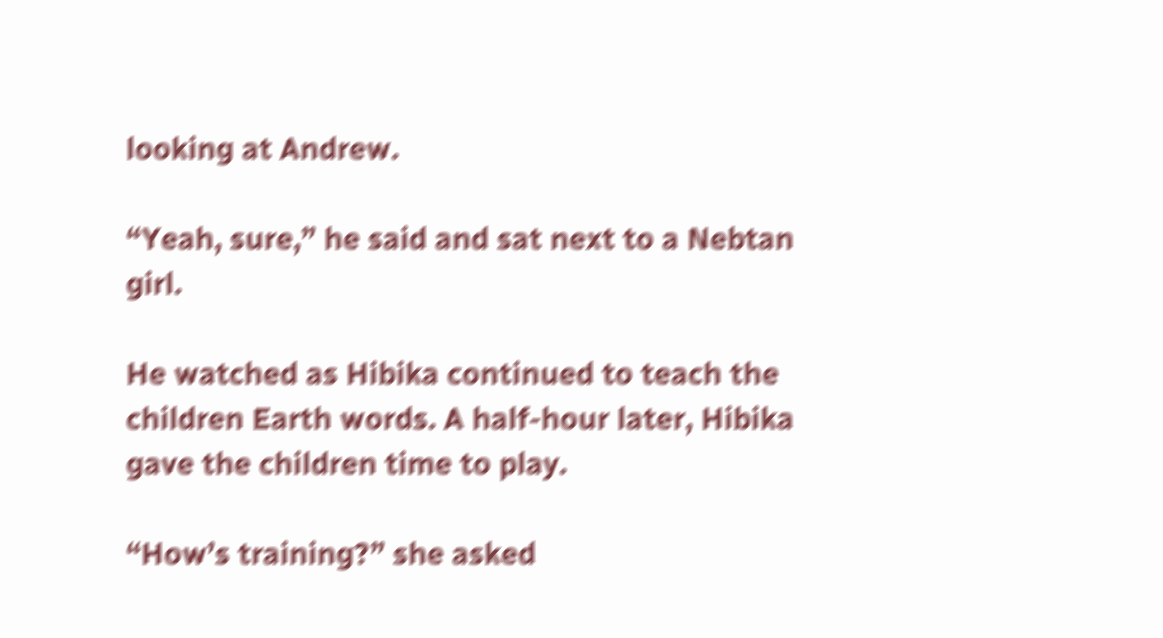looking at Andrew.

“Yeah, sure,” he said and sat next to a Nebtan girl.

He watched as Hibika continued to teach the children Earth words. A half-hour later, Hibika gave the children time to play.

“How’s training?” she asked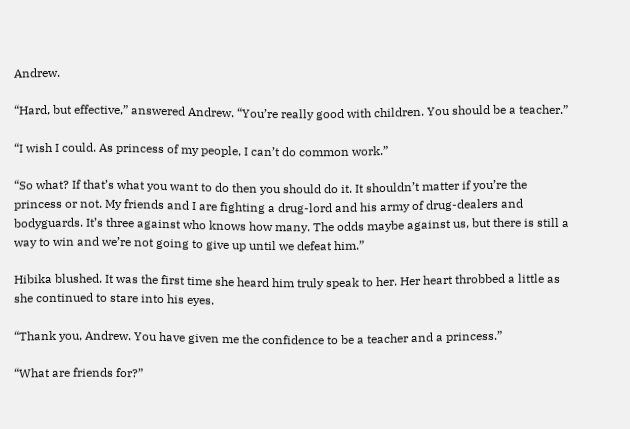Andrew.

“Hard, but effective,” answered Andrew. “You’re really good with children. You should be a teacher.”

“I wish I could. As princess of my people, I can’t do common work.”

“So what? If that’s what you want to do then you should do it. It shouldn’t matter if you’re the princess or not. My friends and I are fighting a drug-lord and his army of drug-dealers and bodyguards. It’s three against who knows how many. The odds maybe against us, but there is still a way to win and we’re not going to give up until we defeat him.”

Hibika blushed. It was the first time she heard him truly speak to her. Her heart throbbed a little as she continued to stare into his eyes.

“Thank you, Andrew. You have given me the confidence to be a teacher and a princess.”

“What are friends for?”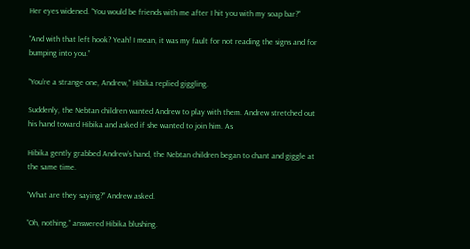Her eyes widened. “You would be friends with me after I hit you with my soap bar?”

“And with that left hook? Yeah! I mean, it was my fault for not reading the signs and for bumping into you.”

“You’re a strange one, Andrew,” Hibika replied giggling.

Suddenly, the Nebtan children wanted Andrew to play with them. Andrew stretched out his hand toward Hibika and asked if she wanted to join him. As

Hibika gently grabbed Andrew’s hand, the Nebtan children began to chant and giggle at the same time.

“What are they saying?” Andrew asked.

“Oh, nothing,” answered Hibika blushing.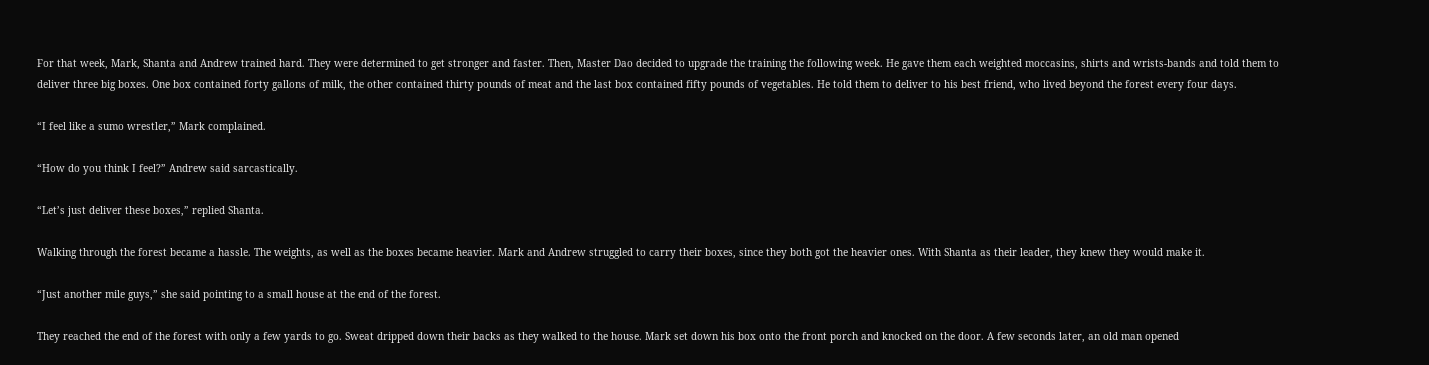For that week, Mark, Shanta and Andrew trained hard. They were determined to get stronger and faster. Then, Master Dao decided to upgrade the training the following week. He gave them each weighted moccasins, shirts and wrists-bands and told them to deliver three big boxes. One box contained forty gallons of milk, the other contained thirty pounds of meat and the last box contained fifty pounds of vegetables. He told them to deliver to his best friend, who lived beyond the forest every four days.

“I feel like a sumo wrestler,” Mark complained.

“How do you think I feel?” Andrew said sarcastically.

“Let’s just deliver these boxes,” replied Shanta.

Walking through the forest became a hassle. The weights, as well as the boxes became heavier. Mark and Andrew struggled to carry their boxes, since they both got the heavier ones. With Shanta as their leader, they knew they would make it.

“Just another mile guys,” she said pointing to a small house at the end of the forest.

They reached the end of the forest with only a few yards to go. Sweat dripped down their backs as they walked to the house. Mark set down his box onto the front porch and knocked on the door. A few seconds later, an old man opened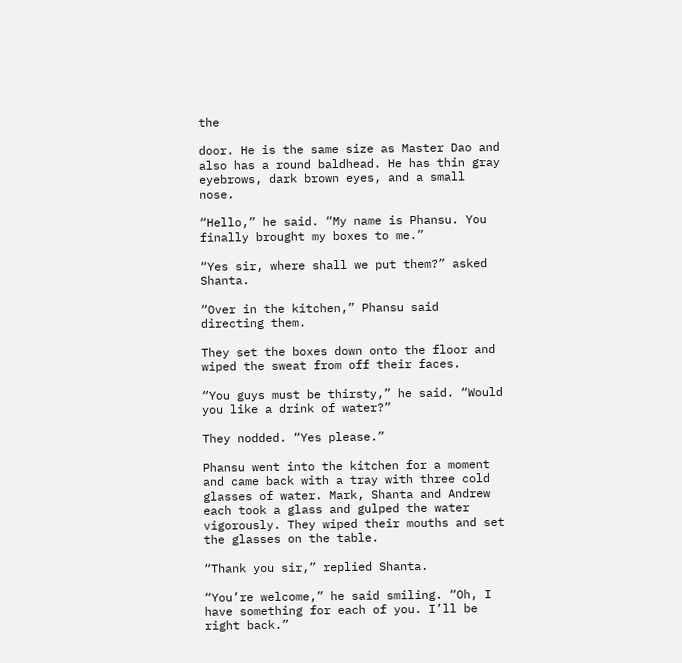the

door. He is the same size as Master Dao and also has a round baldhead. He has thin gray eyebrows, dark brown eyes, and a small nose.

“Hello,” he said. “My name is Phansu. You finally brought my boxes to me.”

“Yes sir, where shall we put them?” asked Shanta.

“Over in the kitchen,” Phansu said directing them.

They set the boxes down onto the floor and wiped the sweat from off their faces.

“You guys must be thirsty,” he said. “Would you like a drink of water?”

They nodded. “Yes please.”

Phansu went into the kitchen for a moment and came back with a tray with three cold glasses of water. Mark, Shanta and Andrew each took a glass and gulped the water vigorously. They wiped their mouths and set the glasses on the table.

“Thank you sir,” replied Shanta.

“You’re welcome,” he said smiling. “Oh, I have something for each of you. I’ll be right back.”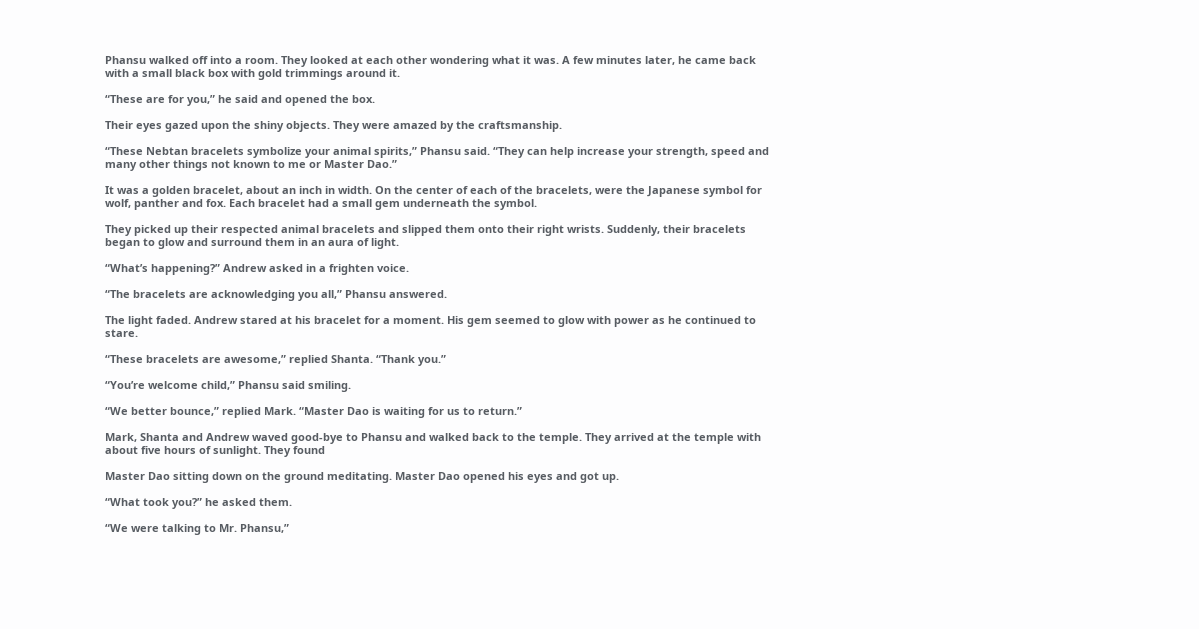Phansu walked off into a room. They looked at each other wondering what it was. A few minutes later, he came back with a small black box with gold trimmings around it.

“These are for you,” he said and opened the box.

Their eyes gazed upon the shiny objects. They were amazed by the craftsmanship.

“These Nebtan bracelets symbolize your animal spirits,” Phansu said. “They can help increase your strength, speed and many other things not known to me or Master Dao.”

It was a golden bracelet, about an inch in width. On the center of each of the bracelets, were the Japanese symbol for wolf, panther and fox. Each bracelet had a small gem underneath the symbol.

They picked up their respected animal bracelets and slipped them onto their right wrists. Suddenly, their bracelets began to glow and surround them in an aura of light.

“What’s happening?” Andrew asked in a frighten voice.

“The bracelets are acknowledging you all,” Phansu answered.

The light faded. Andrew stared at his bracelet for a moment. His gem seemed to glow with power as he continued to stare.

“These bracelets are awesome,” replied Shanta. “Thank you.”

“You’re welcome child,” Phansu said smiling.

“We better bounce,” replied Mark. “Master Dao is waiting for us to return.”

Mark, Shanta and Andrew waved good-bye to Phansu and walked back to the temple. They arrived at the temple with about five hours of sunlight. They found

Master Dao sitting down on the ground meditating. Master Dao opened his eyes and got up.

“What took you?” he asked them.

“We were talking to Mr. Phansu,”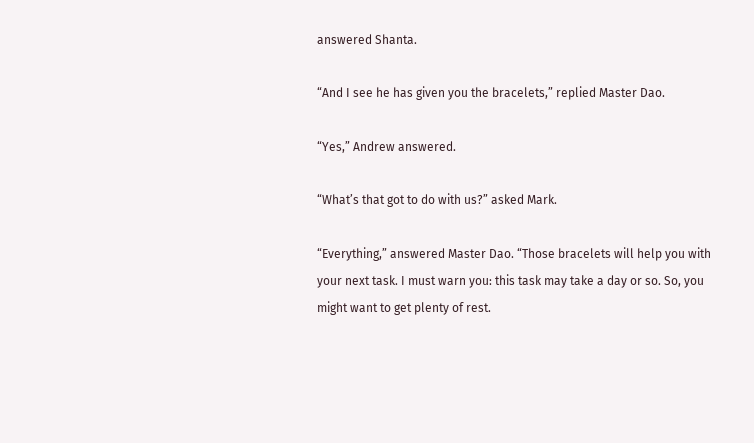answered Shanta.

“And I see he has given you the bracelets,” replied Master Dao.

“Yes,” Andrew answered.

“What’s that got to do with us?” asked Mark.

“Everything,” answered Master Dao. “Those bracelets will help you with your next task. I must warn you: this task may take a day or so. So, you might want to get plenty of rest.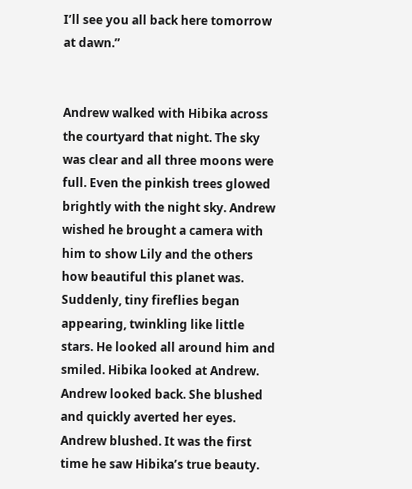I’ll see you all back here tomorrow at dawn.”


Andrew walked with Hibika across the courtyard that night. The sky was clear and all three moons were full. Even the pinkish trees glowed brightly with the night sky. Andrew wished he brought a camera with him to show Lily and the others how beautiful this planet was. Suddenly, tiny fireflies began appearing, twinkling like little stars. He looked all around him and smiled. Hibika looked at Andrew. Andrew looked back. She blushed and quickly averted her eyes. Andrew blushed. It was the first time he saw Hibika’s true beauty.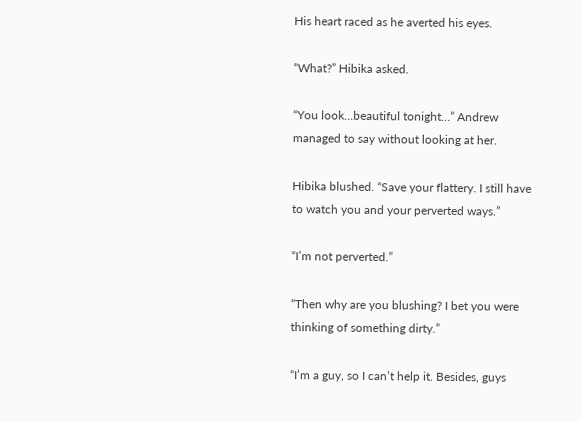His heart raced as he averted his eyes.

“What?” Hibika asked.

“You look…beautiful tonight…” Andrew managed to say without looking at her.

Hibika blushed. “Save your flattery. I still have to watch you and your perverted ways.”

“I’m not perverted.”

“Then why are you blushing? I bet you were thinking of something dirty.”

“I’m a guy, so I can’t help it. Besides, guys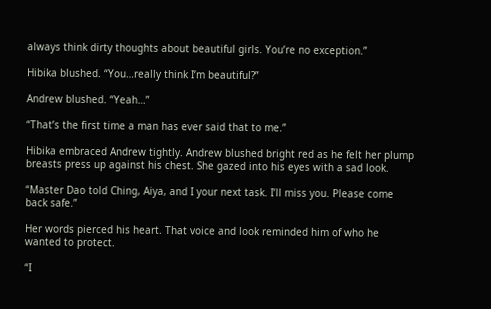always think dirty thoughts about beautiful girls. You’re no exception.”

Hibika blushed. “You…really think I’m beautiful?”

Andrew blushed. “Yeah…”

“That’s the first time a man has ever said that to me.”

Hibika embraced Andrew tightly. Andrew blushed bright red as he felt her plump breasts press up against his chest. She gazed into his eyes with a sad look.

“Master Dao told Ching, Aiya, and I your next task. I’ll miss you. Please come back safe.”

Her words pierced his heart. That voice and look reminded him of who he wanted to protect.

“I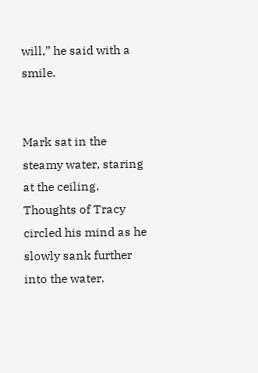will,” he said with a smile.


Mark sat in the steamy water, staring at the ceiling. Thoughts of Tracy circled his mind as he slowly sank further into the water.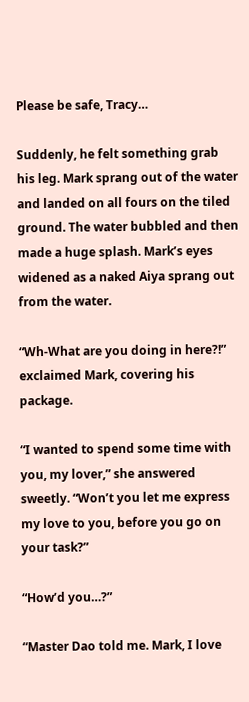Please be safe, Tracy…

Suddenly, he felt something grab his leg. Mark sprang out of the water and landed on all fours on the tiled ground. The water bubbled and then made a huge splash. Mark’s eyes widened as a naked Aiya sprang out from the water.

“Wh-What are you doing in here?!” exclaimed Mark, covering his package.

“I wanted to spend some time with you, my lover,” she answered sweetly. “Won’t you let me express my love to you, before you go on your task?”

“How’d you…?”

“Master Dao told me. Mark, I love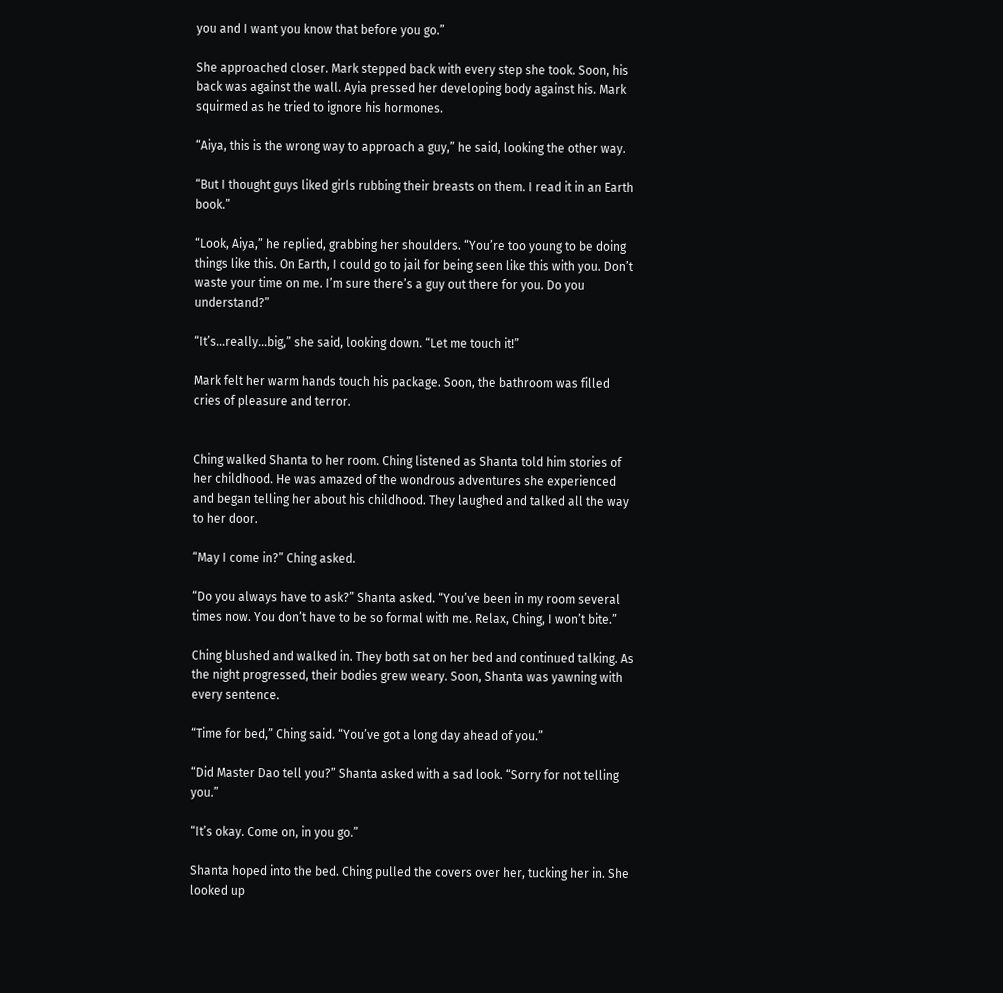you and I want you know that before you go.”

She approached closer. Mark stepped back with every step she took. Soon, his back was against the wall. Ayia pressed her developing body against his. Mark squirmed as he tried to ignore his hormones.

“Aiya, this is the wrong way to approach a guy,” he said, looking the other way.

“But I thought guys liked girls rubbing their breasts on them. I read it in an Earth book.”

“Look, Aiya,” he replied, grabbing her shoulders. “You’re too young to be doing things like this. On Earth, I could go to jail for being seen like this with you. Don’t waste your time on me. I’m sure there’s a guy out there for you. Do you understand?”

“It’s…really…big,” she said, looking down. “Let me touch it!”

Mark felt her warm hands touch his package. Soon, the bathroom was filled cries of pleasure and terror.


Ching walked Shanta to her room. Ching listened as Shanta told him stories of her childhood. He was amazed of the wondrous adventures she experienced and began telling her about his childhood. They laughed and talked all the way to her door.

“May I come in?” Ching asked.

“Do you always have to ask?” Shanta asked. “You’ve been in my room several times now. You don’t have to be so formal with me. Relax, Ching, I won’t bite.”

Ching blushed and walked in. They both sat on her bed and continued talking. As the night progressed, their bodies grew weary. Soon, Shanta was yawning with every sentence.

“Time for bed,” Ching said. “You’ve got a long day ahead of you.”

“Did Master Dao tell you?” Shanta asked with a sad look. “Sorry for not telling you.”

“It’s okay. Come on, in you go.”

Shanta hoped into the bed. Ching pulled the covers over her, tucking her in. She looked up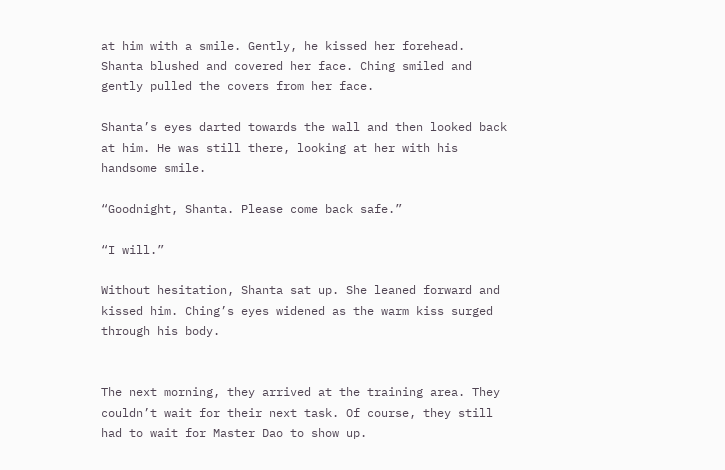at him with a smile. Gently, he kissed her forehead. Shanta blushed and covered her face. Ching smiled and gently pulled the covers from her face.

Shanta’s eyes darted towards the wall and then looked back at him. He was still there, looking at her with his handsome smile.

“Goodnight, Shanta. Please come back safe.”

“I will.”

Without hesitation, Shanta sat up. She leaned forward and kissed him. Ching’s eyes widened as the warm kiss surged through his body.


The next morning, they arrived at the training area. They couldn’t wait for their next task. Of course, they still had to wait for Master Dao to show up.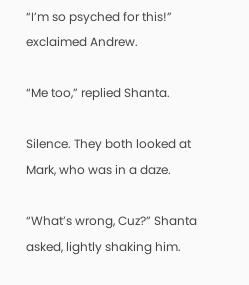“I’m so psyched for this!” exclaimed Andrew.

“Me too,” replied Shanta.

Silence. They both looked at Mark, who was in a daze.

“What’s wrong, Cuz?” Shanta asked, lightly shaking him.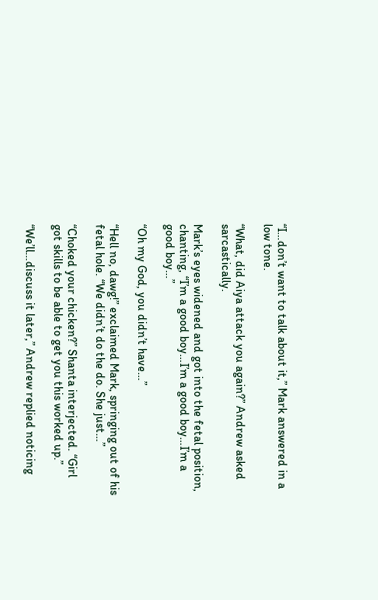“I…don’t want to talk about it,” Mark answered in a low tone.

“What, did Aiya attack you again?” Andrew asked sarcastically.

Mark’s eyes widened and got into the fetal position, chanting, “I’m a good boy…I’m a good boy…I’m a good boy…”

“Oh my God, you didn’t have…”

“Hell no, dawg!” exclaimed Mark, springing out of his fetal hole. “We didn’t do the do. She just…”

“Choked your chicken?” Shanta interjected. “Girl got skills to be able to get you this worked up.”

“We’ll…discuss it later,” Andrew replied noticing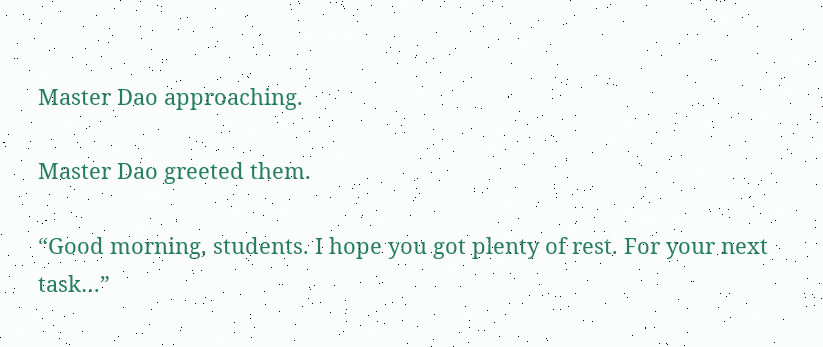Master Dao approaching.

Master Dao greeted them.

“Good morning, students. I hope you got plenty of rest. For your next task…”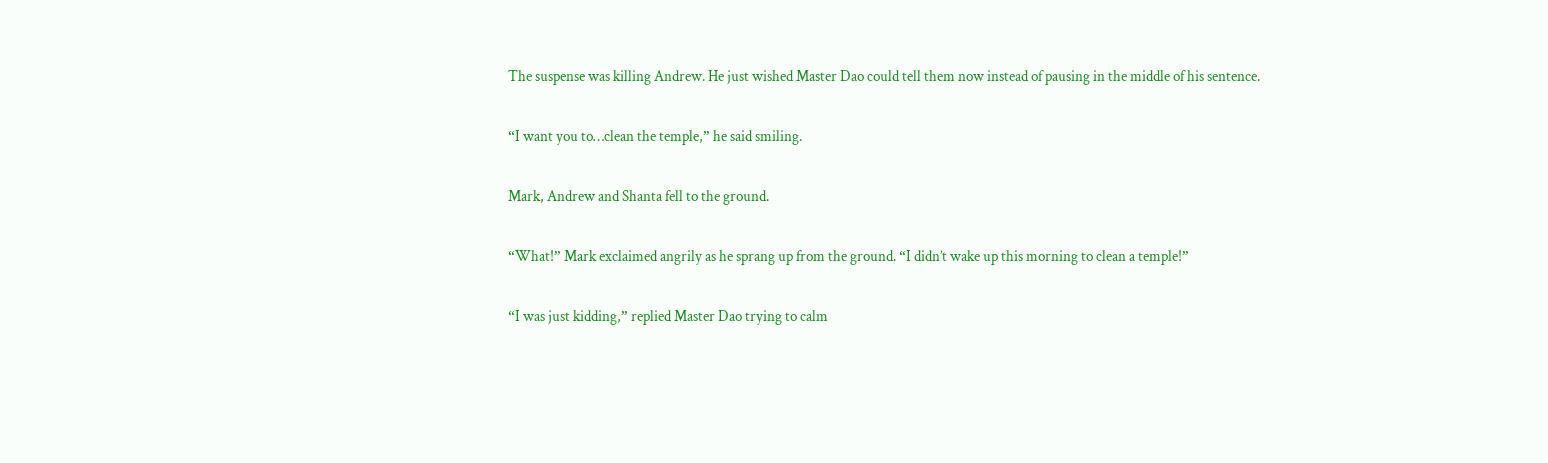The suspense was killing Andrew. He just wished Master Dao could tell them now instead of pausing in the middle of his sentence.

“I want you to…clean the temple,” he said smiling.

Mark, Andrew and Shanta fell to the ground.

“What!” Mark exclaimed angrily as he sprang up from the ground. “I didn’t wake up this morning to clean a temple!”

“I was just kidding,” replied Master Dao trying to calm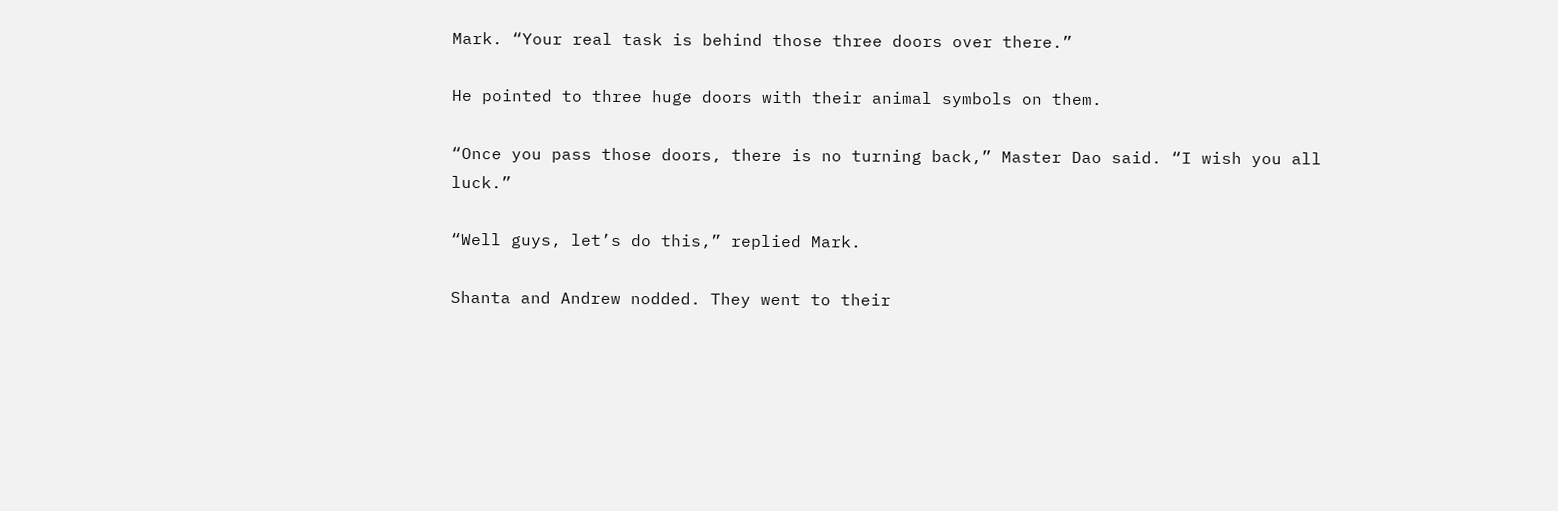Mark. “Your real task is behind those three doors over there.”

He pointed to three huge doors with their animal symbols on them.

“Once you pass those doors, there is no turning back,” Master Dao said. “I wish you all luck.”

“Well guys, let’s do this,” replied Mark.

Shanta and Andrew nodded. They went to their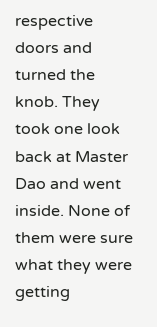respective doors and turned the knob. They took one look back at Master Dao and went inside. None of them were sure what they were getting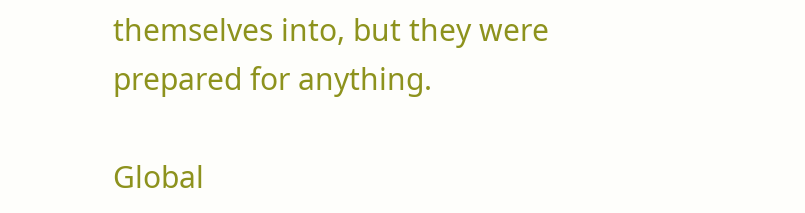themselves into, but they were prepared for anything.

Global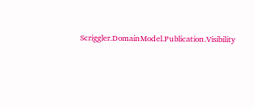Scriggler.DomainModel.Publication.Visibility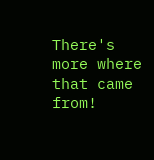There's more where that came from!